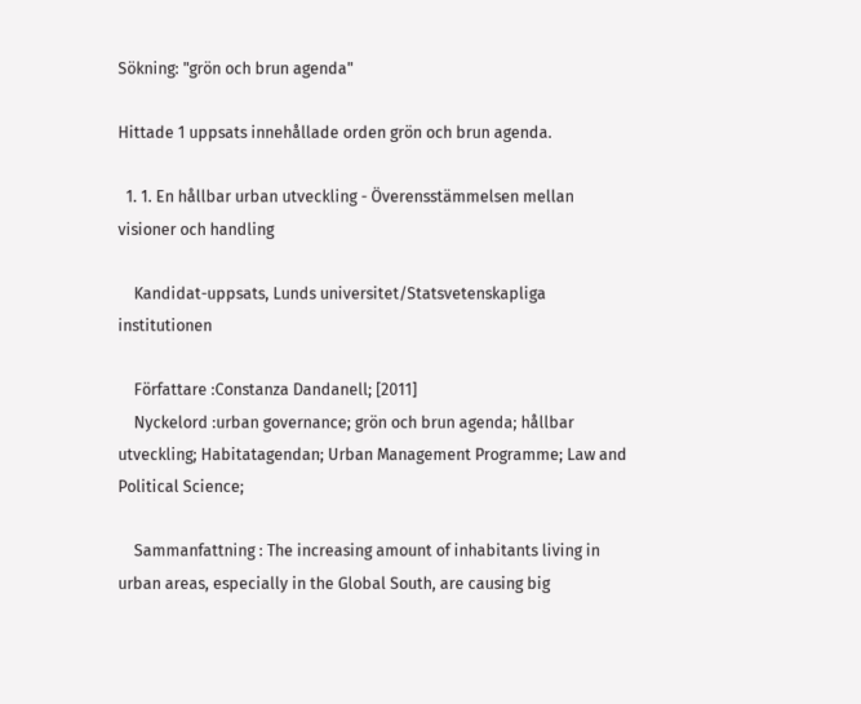Sökning: "grön och brun agenda"

Hittade 1 uppsats innehållade orden grön och brun agenda.

  1. 1. En hållbar urban utveckling - Överensstämmelsen mellan visioner och handling

    Kandidat-uppsats, Lunds universitet/Statsvetenskapliga institutionen

    Författare :Constanza Dandanell; [2011]
    Nyckelord :urban governance; grön och brun agenda; hållbar utveckling; Habitatagendan; Urban Management Programme; Law and Political Science;

    Sammanfattning : The increasing amount of inhabitants living in urban areas, especially in the Global South, are causing big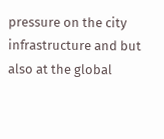pressure on the city infrastructure and but also at the global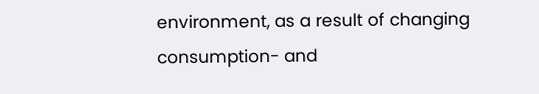environment, as a result of changing consumption- and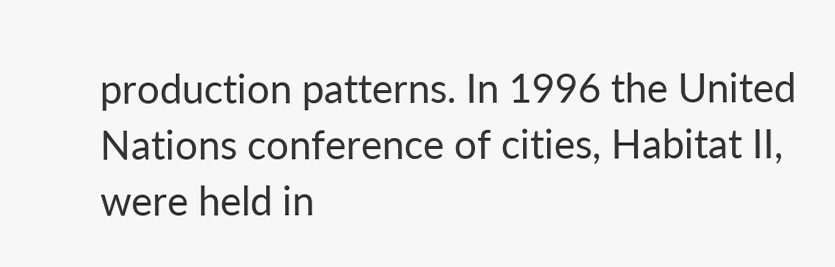production patterns. In 1996 the United Nations conference of cities, Habitat II, were held in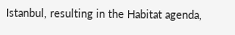Istanbul, resulting in the Habitat agenda,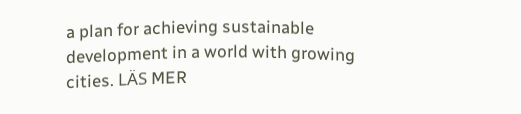a plan for achieving sustainable development in a world with growing cities. LÄS MER